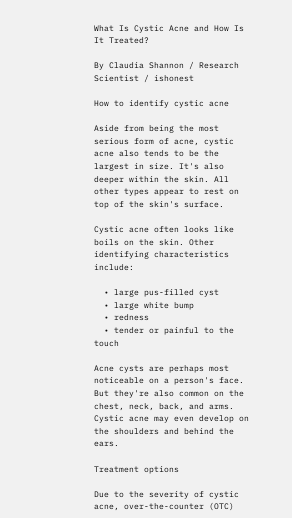What Is Cystic Acne and How Is It Treated?

By Claudia Shannon / Research Scientist / ishonest

How to identify cystic acne

Aside from being the most serious form of acne, cystic acne also tends to be the largest in size. It's also deeper within the skin. All other types appear to rest on top of the skin's surface.

Cystic acne often looks like boils on the skin. Other identifying characteristics include:

  • large pus-filled cyst
  • large white bump
  • redness
  • tender or painful to the touch

Acne cysts are perhaps most noticeable on a person's face. But they're also common on the chest, neck, back, and arms. Cystic acne may even develop on the shoulders and behind the ears.

Treatment options

Due to the severity of cystic acne, over-the-counter (OTC)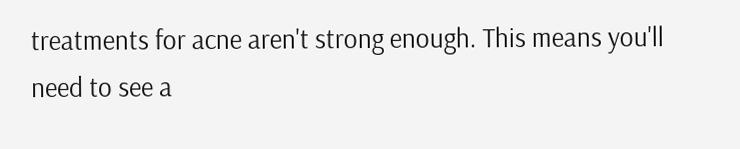treatments for acne aren't strong enough. This means you'll need to see a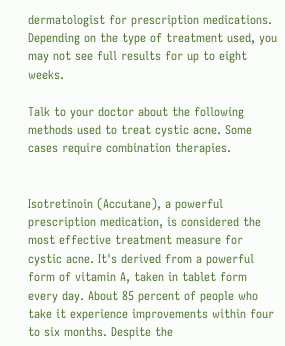dermatologist for prescription medications. Depending on the type of treatment used, you may not see full results for up to eight weeks.

Talk to your doctor about the following methods used to treat cystic acne. Some cases require combination therapies.


Isotretinoin (Accutane), a powerful prescription medication, is considered the most effective treatment measure for cystic acne. It's derived from a powerful form of vitamin A, taken in tablet form every day. About 85 percent of people who take it experience improvements within four to six months. Despite the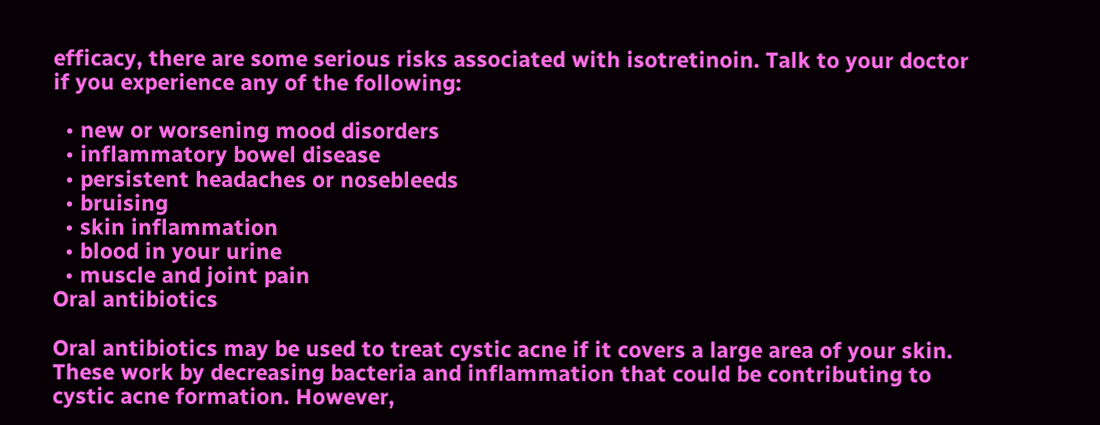efficacy, there are some serious risks associated with isotretinoin. Talk to your doctor if you experience any of the following:

  • new or worsening mood disorders
  • inflammatory bowel disease
  • persistent headaches or nosebleeds
  • bruising
  • skin inflammation
  • blood in your urine
  • muscle and joint pain
Oral antibiotics

Oral antibiotics may be used to treat cystic acne if it covers a large area of your skin. These work by decreasing bacteria and inflammation that could be contributing to cystic acne formation. However,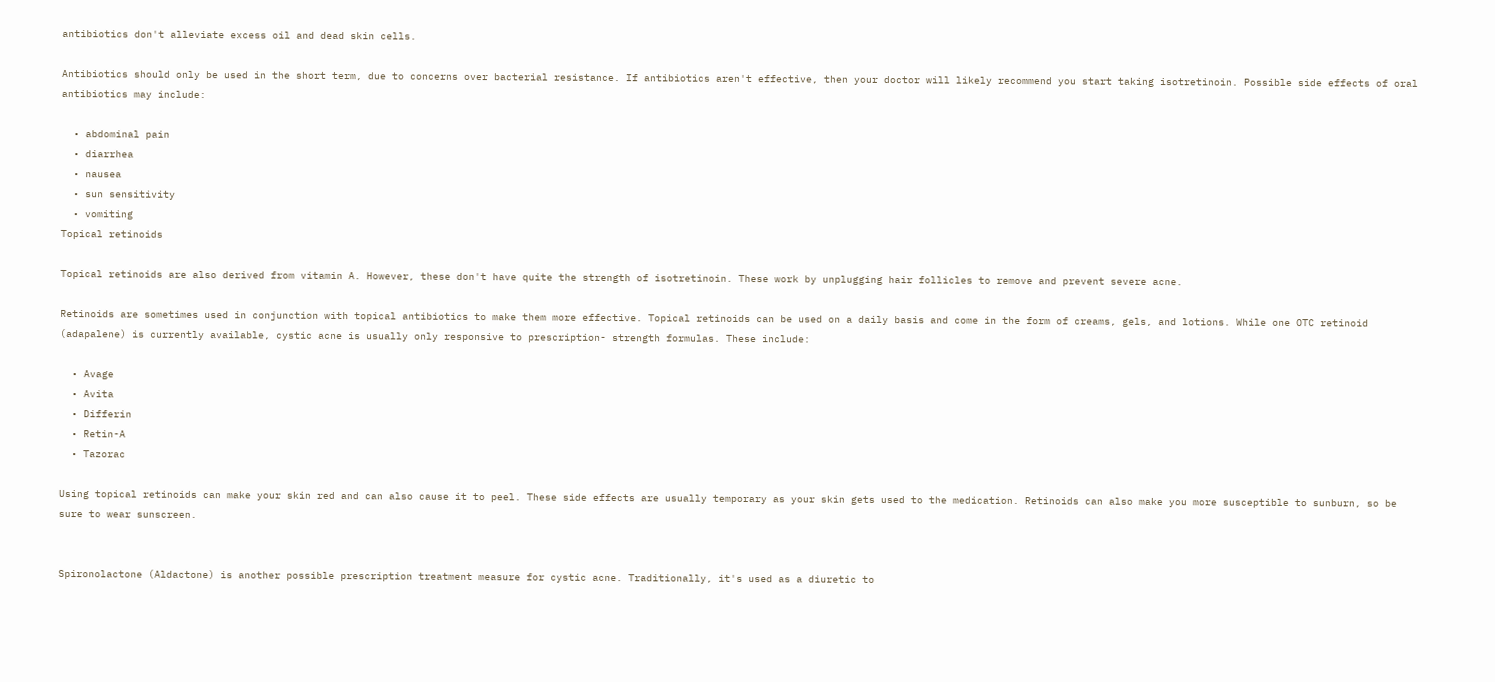antibiotics don't alleviate excess oil and dead skin cells.

Antibiotics should only be used in the short term, due to concerns over bacterial resistance. If antibiotics aren't effective, then your doctor will likely recommend you start taking isotretinoin. Possible side effects of oral antibiotics may include:

  • abdominal pain
  • diarrhea
  • nausea
  • sun sensitivity
  • vomiting
Topical retinoids

Topical retinoids are also derived from vitamin A. However, these don't have quite the strength of isotretinoin. These work by unplugging hair follicles to remove and prevent severe acne.

Retinoids are sometimes used in conjunction with topical antibiotics to make them more effective. Topical retinoids can be used on a daily basis and come in the form of creams, gels, and lotions. While one OTC retinoid (adapalene) is currently available, cystic acne is usually only responsive to prescription- strength formulas. These include:

  • Avage
  • Avita
  • Differin
  • Retin-A
  • Tazorac

Using topical retinoids can make your skin red and can also cause it to peel. These side effects are usually temporary as your skin gets used to the medication. Retinoids can also make you more susceptible to sunburn, so be sure to wear sunscreen.


Spironolactone (Aldactone) is another possible prescription treatment measure for cystic acne. Traditionally, it's used as a diuretic to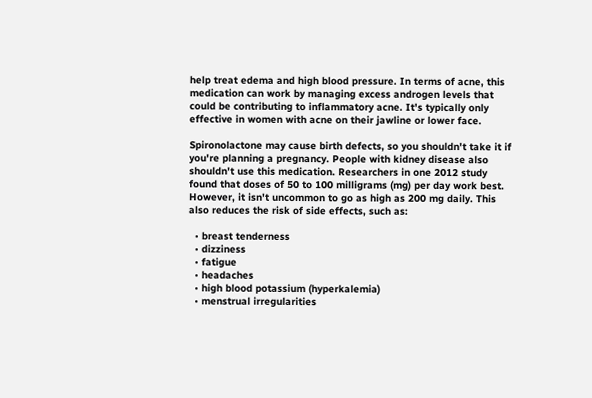help treat edema and high blood pressure. In terms of acne, this medication can work by managing excess androgen levels that could be contributing to inflammatory acne. It's typically only effective in women with acne on their jawline or lower face.

Spironolactone may cause birth defects, so you shouldn't take it if you're planning a pregnancy. People with kidney disease also shouldn't use this medication. Researchers in one 2012 study found that doses of 50 to 100 milligrams (mg) per day work best. However, it isn't uncommon to go as high as 200 mg daily. This also reduces the risk of side effects, such as:

  • breast tenderness
  • dizziness
  • fatigue
  • headaches
  • high blood potassium (hyperkalemia)
  • menstrual irregularities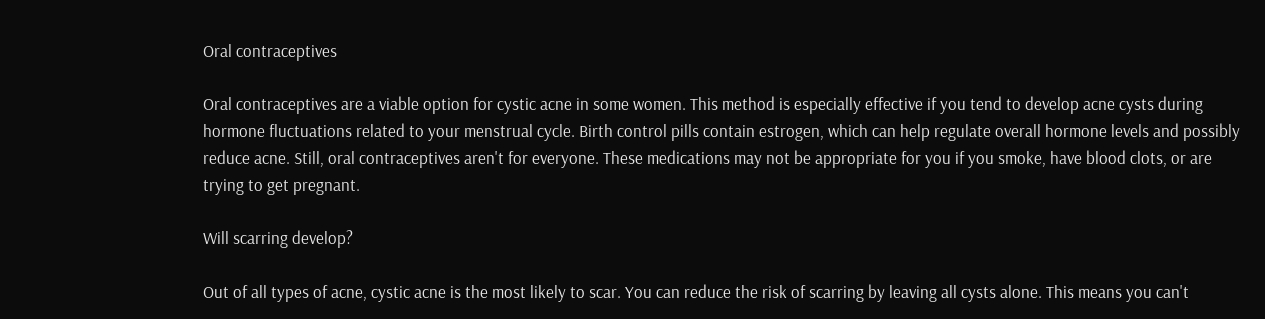Oral contraceptives

Oral contraceptives are a viable option for cystic acne in some women. This method is especially effective if you tend to develop acne cysts during hormone fluctuations related to your menstrual cycle. Birth control pills contain estrogen, which can help regulate overall hormone levels and possibly reduce acne. Still, oral contraceptives aren't for everyone. These medications may not be appropriate for you if you smoke, have blood clots, or are trying to get pregnant.

Will scarring develop?

Out of all types of acne, cystic acne is the most likely to scar. You can reduce the risk of scarring by leaving all cysts alone. This means you can't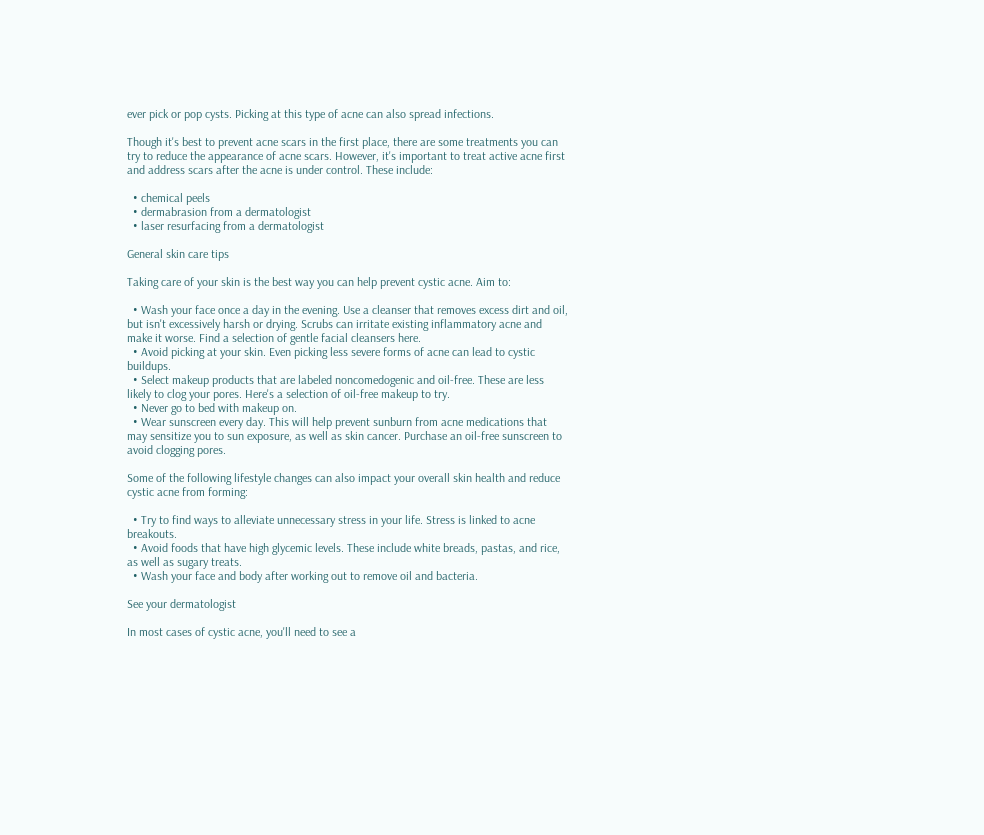ever pick or pop cysts. Picking at this type of acne can also spread infections.

Though it's best to prevent acne scars in the first place, there are some treatments you can try to reduce the appearance of acne scars. However, it's important to treat active acne first and address scars after the acne is under control. These include:

  • chemical peels
  • dermabrasion from a dermatologist
  • laser resurfacing from a dermatologist

General skin care tips

Taking care of your skin is the best way you can help prevent cystic acne. Aim to:

  • Wash your face once a day in the evening. Use a cleanser that removes excess dirt and oil, but isn't excessively harsh or drying. Scrubs can irritate existing inflammatory acne and make it worse. Find a selection of gentle facial cleansers here.
  • Avoid picking at your skin. Even picking less severe forms of acne can lead to cystic buildups.
  • Select makeup products that are labeled noncomedogenic and oil-free. These are less likely to clog your pores. Here's a selection of oil-free makeup to try.
  • Never go to bed with makeup on.
  • Wear sunscreen every day. This will help prevent sunburn from acne medications that may sensitize you to sun exposure, as well as skin cancer. Purchase an oil-free sunscreen to avoid clogging pores.

Some of the following lifestyle changes can also impact your overall skin health and reduce cystic acne from forming:

  • Try to find ways to alleviate unnecessary stress in your life. Stress is linked to acne breakouts.
  • Avoid foods that have high glycemic levels. These include white breads, pastas, and rice, as well as sugary treats.
  • Wash your face and body after working out to remove oil and bacteria.

See your dermatologist

In most cases of cystic acne, you'll need to see a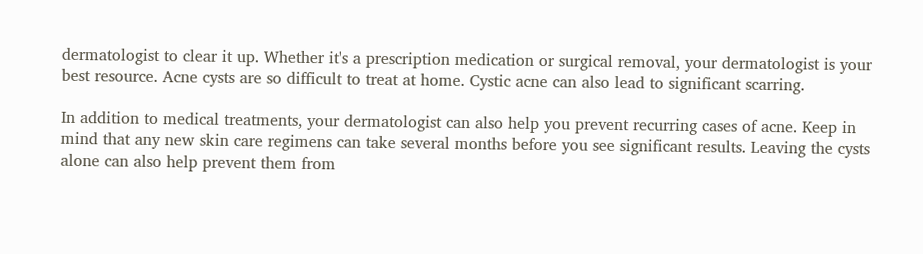dermatologist to clear it up. Whether it's a prescription medication or surgical removal, your dermatologist is your best resource. Acne cysts are so difficult to treat at home. Cystic acne can also lead to significant scarring.

In addition to medical treatments, your dermatologist can also help you prevent recurring cases of acne. Keep in mind that any new skin care regimens can take several months before you see significant results. Leaving the cysts alone can also help prevent them from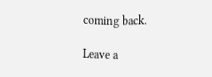coming back.

Leave a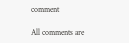comment

All comments are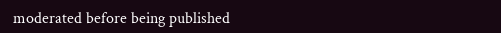moderated before being published